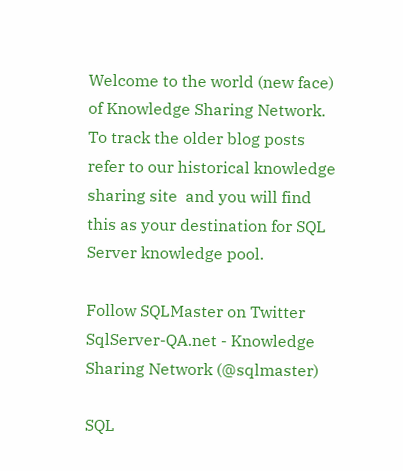Welcome to the world (new face) of Knowledge Sharing Network.
To track the older blog posts refer to our historical knowledge sharing site  and you will find this as your destination for SQL Server knowledge pool.

Follow SQLMaster on Twitter SqlServer-QA.net - Knowledge Sharing Network (@sqlmaster)

SQL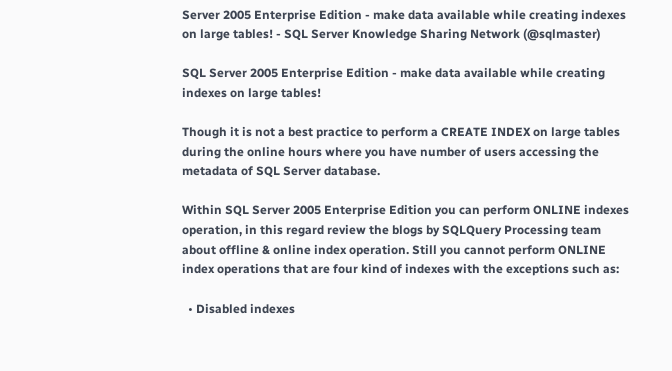Server 2005 Enterprise Edition - make data available while creating indexes on large tables! - SQL Server Knowledge Sharing Network (@sqlmaster)

SQL Server 2005 Enterprise Edition - make data available while creating indexes on large tables!

Though it is not a best practice to perform a CREATE INDEX on large tables during the online hours where you have number of users accessing the metadata of SQL Server database.

Within SQL Server 2005 Enterprise Edition you can perform ONLINE indexes operation, in this regard review the blogs by SQLQuery Processing team about offline & online index operation. Still you cannot perform ONLINE index operations that are four kind of indexes with the exceptions such as:

  • Disabled indexes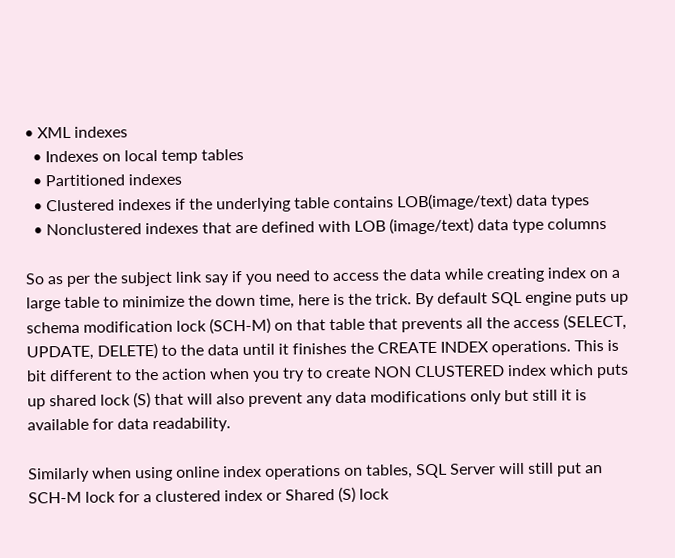• XML indexes
  • Indexes on local temp tables
  • Partitioned indexes
  • Clustered indexes if the underlying table contains LOB(image/text) data types
  • Nonclustered indexes that are defined with LOB (image/text) data type columns

So as per the subject link say if you need to access the data while creating index on a large table to minimize the down time, here is the trick. By default SQL engine puts up schema modification lock (SCH-M) on that table that prevents all the access (SELECT, UPDATE, DELETE) to the data until it finishes the CREATE INDEX operations. This is bit different to the action when you try to create NON CLUSTERED index which puts up shared lock (S) that will also prevent any data modifications only but still it is available for data readability.

Similarly when using online index operations on tables, SQL Server will still put an SCH-M lock for a clustered index or Shared (S) lock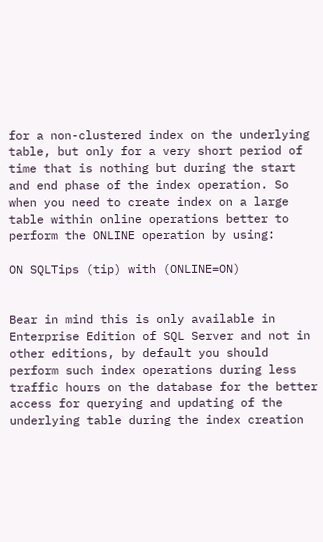for a non-clustered index on the underlying table, but only for a very short period of time that is nothing but during the start and end phase of the index operation. So when you need to create index on a large table within online operations better to perform the ONLINE operation by using:

ON SQLTips (tip) with (ONLINE=ON)


Bear in mind this is only available in Enterprise Edition of SQL Server and not in other editions, by default you should perform such index operations during less traffic hours on the database for the better access for querying and updating of the underlying table during the index creation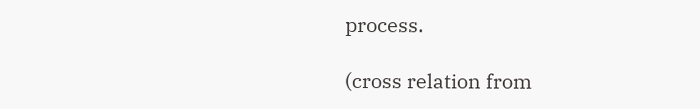process.

(cross relation from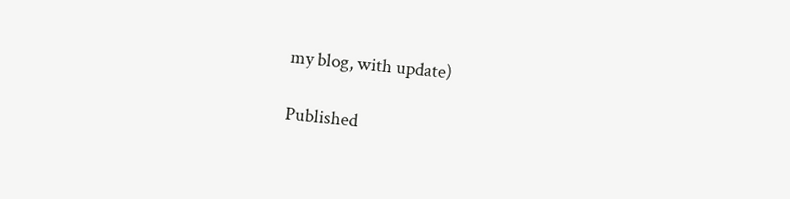my blog, with update)

Published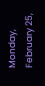Monday, February 25,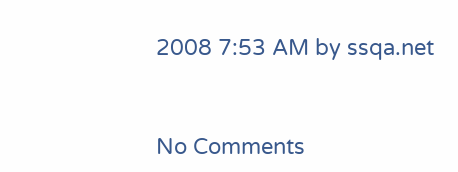2008 7:53 AM by ssqa.net


No Comments